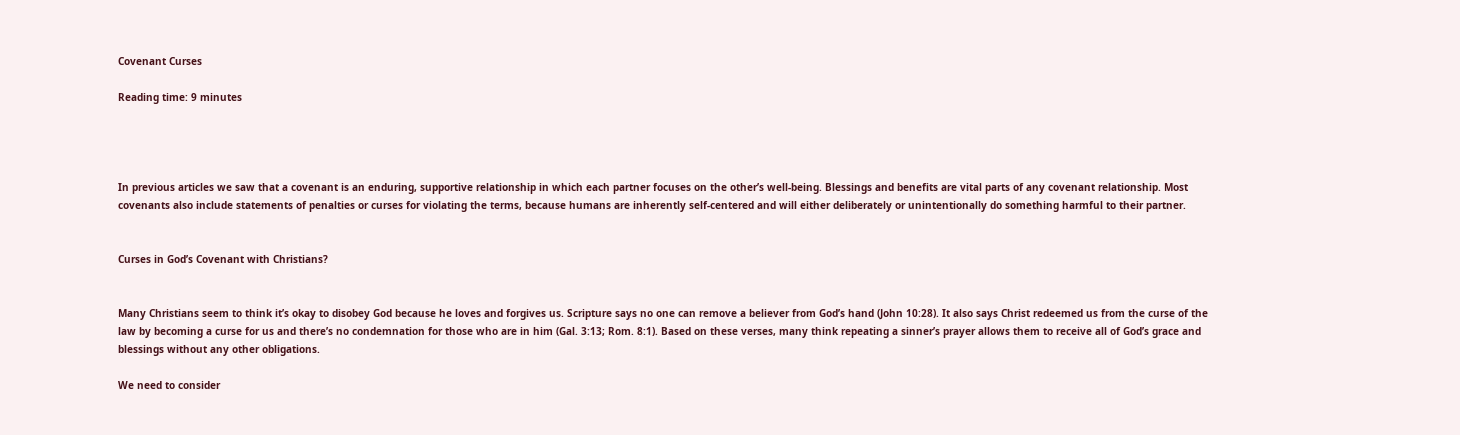Covenant Curses

Reading time: 9 minutes




In previous articles we saw that a covenant is an enduring, supportive relationship in which each partner focuses on the other’s well-being. Blessings and benefits are vital parts of any covenant relationship. Most covenants also include statements of penalties or curses for violating the terms, because humans are inherently self-centered and will either deliberately or unintentionally do something harmful to their partner.


Curses in God’s Covenant with Christians?


Many Christians seem to think it’s okay to disobey God because he loves and forgives us. Scripture says no one can remove a believer from God’s hand (John 10:28). It also says Christ redeemed us from the curse of the law by becoming a curse for us and there’s no condemnation for those who are in him (Gal. 3:13; Rom. 8:1). Based on these verses, many think repeating a sinner’s prayer allows them to receive all of God’s grace and blessings without any other obligations.

We need to consider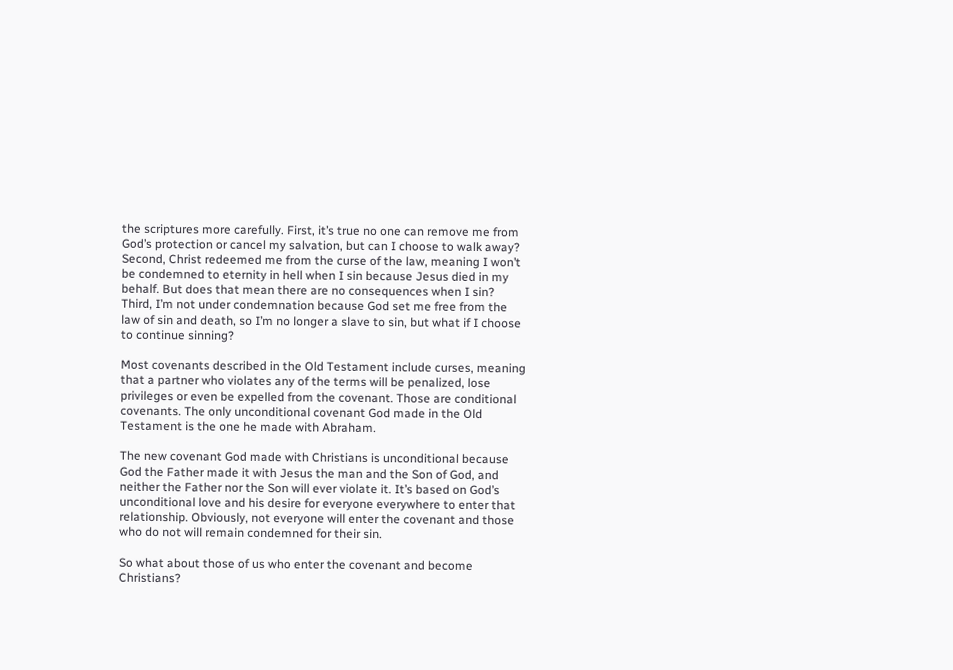the scriptures more carefully. First, it’s true no one can remove me from God’s protection or cancel my salvation, but can I choose to walk away? Second, Christ redeemed me from the curse of the law, meaning I won’t be condemned to eternity in hell when I sin because Jesus died in my behalf. But does that mean there are no consequences when I sin? Third, I’m not under condemnation because God set me free from the law of sin and death, so I’m no longer a slave to sin, but what if I choose to continue sinning?

Most covenants described in the Old Testament include curses, meaning that a partner who violates any of the terms will be penalized, lose privileges or even be expelled from the covenant. Those are conditional covenants. The only unconditional covenant God made in the Old Testament is the one he made with Abraham.

The new covenant God made with Christians is unconditional because God the Father made it with Jesus the man and the Son of God, and neither the Father nor the Son will ever violate it. It’s based on God’s unconditional love and his desire for everyone everywhere to enter that relationship. Obviously, not everyone will enter the covenant and those who do not will remain condemned for their sin.

So what about those of us who enter the covenant and become Christians?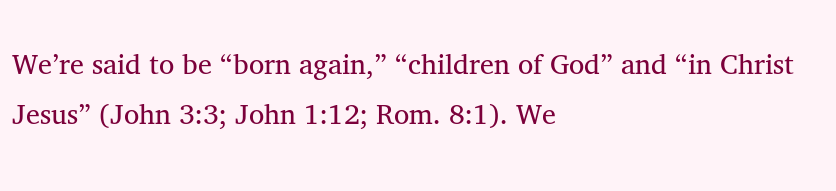We’re said to be “born again,” “children of God” and “in Christ Jesus” (John 3:3; John 1:12; Rom. 8:1). We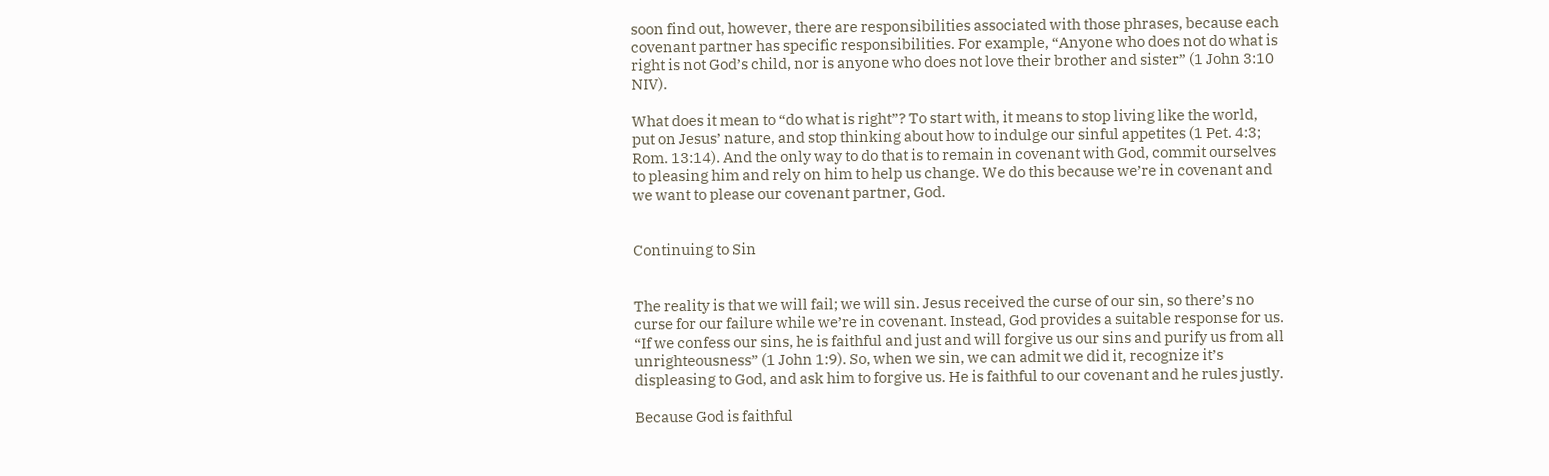soon find out, however, there are responsibilities associated with those phrases, because each covenant partner has specific responsibilities. For example, “Anyone who does not do what is right is not God’s child, nor is anyone who does not love their brother and sister” (1 John 3:10 NIV).

What does it mean to “do what is right”? To start with, it means to stop living like the world, put on Jesus’ nature, and stop thinking about how to indulge our sinful appetites (1 Pet. 4:3; Rom. 13:14). And the only way to do that is to remain in covenant with God, commit ourselves to pleasing him and rely on him to help us change. We do this because we’re in covenant and we want to please our covenant partner, God.


Continuing to Sin


The reality is that we will fail; we will sin. Jesus received the curse of our sin, so there’s no curse for our failure while we’re in covenant. Instead, God provides a suitable response for us. “If we confess our sins, he is faithful and just and will forgive us our sins and purify us from all unrighteousness” (1 John 1:9). So, when we sin, we can admit we did it, recognize it’s displeasing to God, and ask him to forgive us. He is faithful to our covenant and he rules justly.

Because God is faithful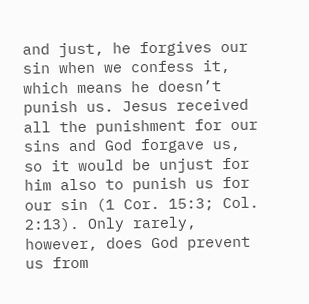and just, he forgives our sin when we confess it, which means he doesn’t punish us. Jesus received all the punishment for our sins and God forgave us, so it would be unjust for him also to punish us for our sin (1 Cor. 15:3; Col. 2:13). Only rarely, however, does God prevent us from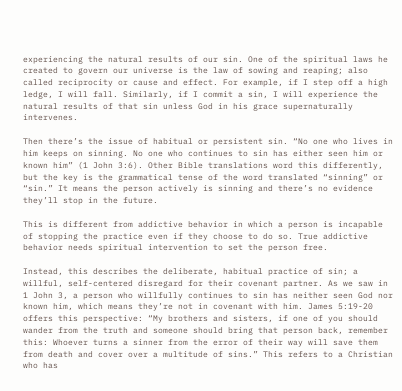experiencing the natural results of our sin. One of the spiritual laws he created to govern our universe is the law of sowing and reaping; also called reciprocity or cause and effect. For example, if I step off a high ledge, I will fall. Similarly, if I commit a sin, I will experience the natural results of that sin unless God in his grace supernaturally intervenes.

Then there’s the issue of habitual or persistent sin. “No one who lives in him keeps on sinning. No one who continues to sin has either seen him or known him” (1 John 3:6). Other Bible translations word this differently, but the key is the grammatical tense of the word translated “sinning” or “sin.” It means the person actively is sinning and there’s no evidence they’ll stop in the future.

This is different from addictive behavior in which a person is incapable of stopping the practice even if they choose to do so. True addictive behavior needs spiritual intervention to set the person free.

Instead, this describes the deliberate, habitual practice of sin; a willful, self-centered disregard for their covenant partner. As we saw in 1 John 3, a person who willfully continues to sin has neither seen God nor known him, which means they’re not in covenant with him. James 5:19-20 offers this perspective: “My brothers and sisters, if one of you should wander from the truth and someone should bring that person back, remember this: Whoever turns a sinner from the error of their way will save them from death and cover over a multitude of sins.” This refers to a Christian who has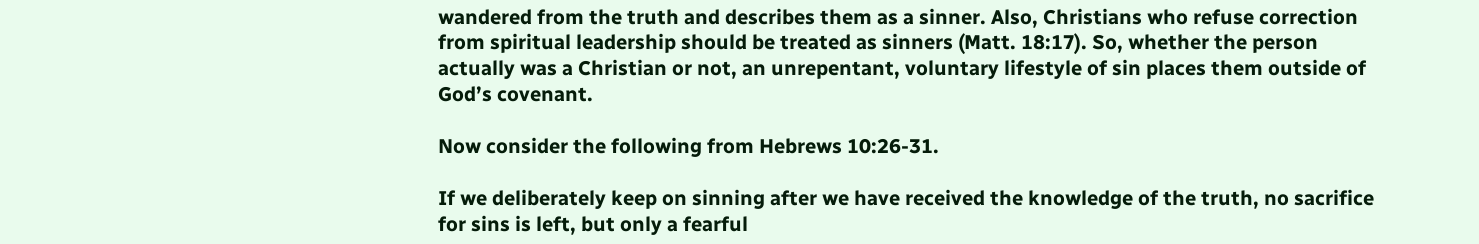wandered from the truth and describes them as a sinner. Also, Christians who refuse correction from spiritual leadership should be treated as sinners (Matt. 18:17). So, whether the person actually was a Christian or not, an unrepentant, voluntary lifestyle of sin places them outside of God’s covenant.

Now consider the following from Hebrews 10:26-31.

If we deliberately keep on sinning after we have received the knowledge of the truth, no sacrifice for sins is left, but only a fearful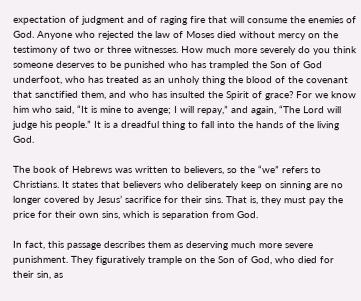expectation of judgment and of raging fire that will consume the enemies of God. Anyone who rejected the law of Moses died without mercy on the testimony of two or three witnesses. How much more severely do you think someone deserves to be punished who has trampled the Son of God underfoot, who has treated as an unholy thing the blood of the covenant that sanctified them, and who has insulted the Spirit of grace? For we know him who said, “It is mine to avenge; I will repay,” and again, “The Lord will judge his people.” It is a dreadful thing to fall into the hands of the living God.

The book of Hebrews was written to believers, so the “we” refers to Christians. It states that believers who deliberately keep on sinning are no longer covered by Jesus’ sacrifice for their sins. That is, they must pay the price for their own sins, which is separation from God.

In fact, this passage describes them as deserving much more severe punishment. They figuratively trample on the Son of God, who died for their sin, as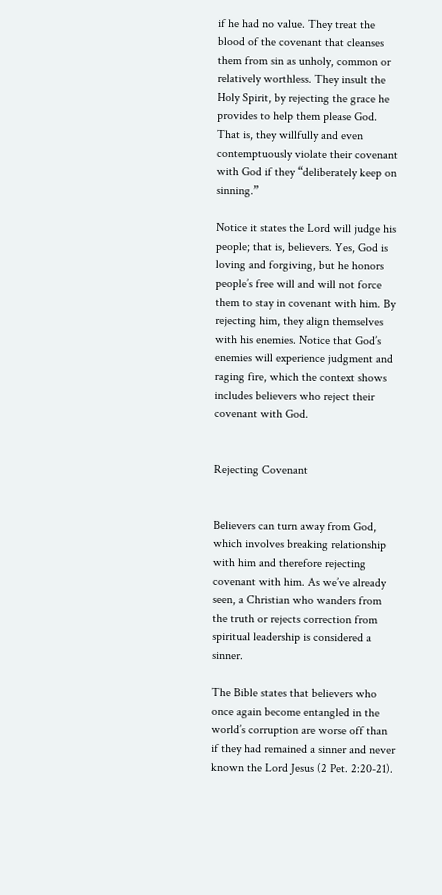if he had no value. They treat the blood of the covenant that cleanses them from sin as unholy, common or relatively worthless. They insult the Holy Spirit, by rejecting the grace he provides to help them please God. That is, they willfully and even contemptuously violate their covenant with God if they “deliberately keep on sinning.”

Notice it states the Lord will judge his people; that is, believers. Yes, God is loving and forgiving, but he honors people’s free will and will not force them to stay in covenant with him. By rejecting him, they align themselves with his enemies. Notice that God’s enemies will experience judgment and raging fire, which the context shows includes believers who reject their covenant with God.


Rejecting Covenant


Believers can turn away from God, which involves breaking relationship with him and therefore rejecting covenant with him. As we’ve already seen, a Christian who wanders from the truth or rejects correction from spiritual leadership is considered a sinner.

The Bible states that believers who once again become entangled in the world’s corruption are worse off than if they had remained a sinner and never known the Lord Jesus (2 Pet. 2:20-21).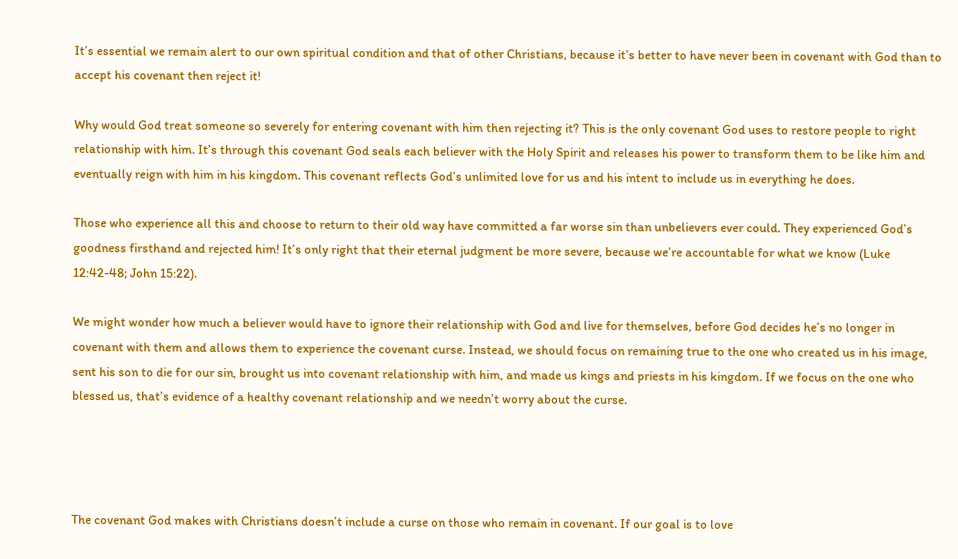It’s essential we remain alert to our own spiritual condition and that of other Christians, because it’s better to have never been in covenant with God than to accept his covenant then reject it!

Why would God treat someone so severely for entering covenant with him then rejecting it? This is the only covenant God uses to restore people to right relationship with him. It’s through this covenant God seals each believer with the Holy Spirit and releases his power to transform them to be like him and eventually reign with him in his kingdom. This covenant reflects God’s unlimited love for us and his intent to include us in everything he does.

Those who experience all this and choose to return to their old way have committed a far worse sin than unbelievers ever could. They experienced God’s goodness firsthand and rejected him! It’s only right that their eternal judgment be more severe, because we’re accountable for what we know (Luke 12:42-48; John 15:22).

We might wonder how much a believer would have to ignore their relationship with God and live for themselves, before God decides he’s no longer in covenant with them and allows them to experience the covenant curse. Instead, we should focus on remaining true to the one who created us in his image, sent his son to die for our sin, brought us into covenant relationship with him, and made us kings and priests in his kingdom. If we focus on the one who blessed us, that’s evidence of a healthy covenant relationship and we needn’t worry about the curse.




The covenant God makes with Christians doesn’t include a curse on those who remain in covenant. If our goal is to love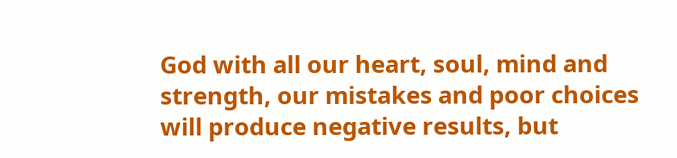God with all our heart, soul, mind and strength, our mistakes and poor choices will produce negative results, but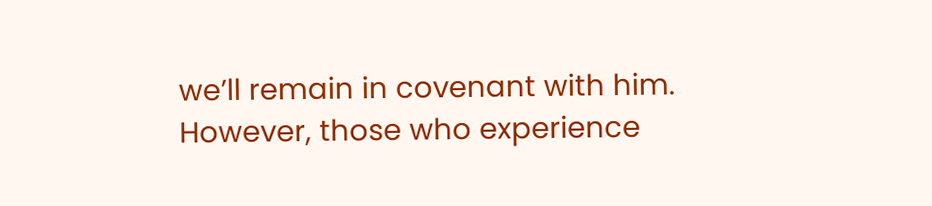we’ll remain in covenant with him. However, those who experience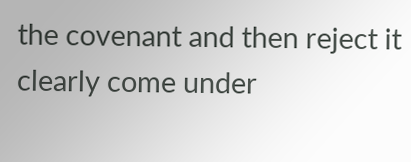the covenant and then reject it clearly come under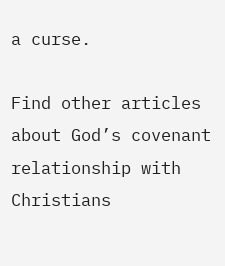a curse.

Find other articles about God’s covenant relationship with Christians